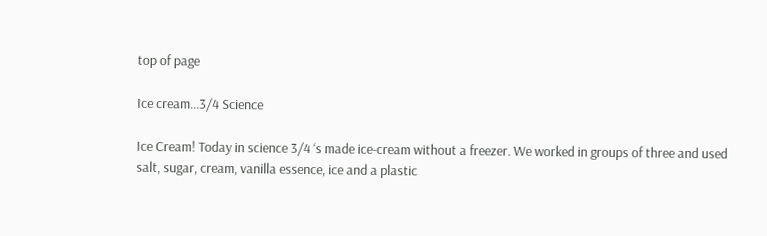top of page

Ice cream...3/4 Science

Ice Cream! Today in science 3/4 ‘s made ice-cream without a freezer. We worked in groups of three and used salt, sugar, cream, vanilla essence, ice and a plastic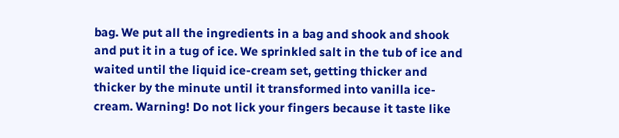bag. We put all the ingredients in a bag and shook and shook and put it in a tug of ice. We sprinkled salt in the tub of ice and waited until the liquid ice-cream set, getting thicker and thicker by the minute until it transformed into vanilla ice-cream. Warning! Do not lick your fingers because it taste like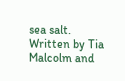sea salt. Written by Tia Malcolm and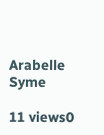Arabelle Syme

11 views0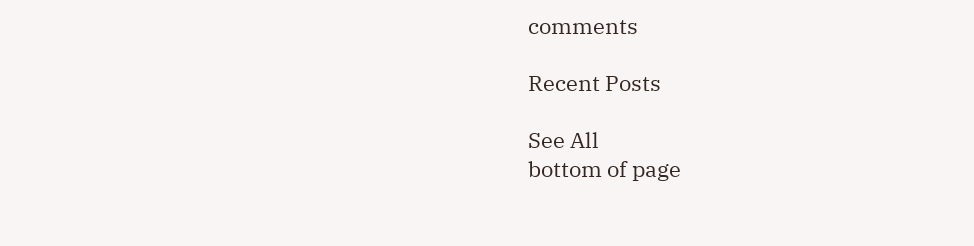comments

Recent Posts

See All
bottom of page